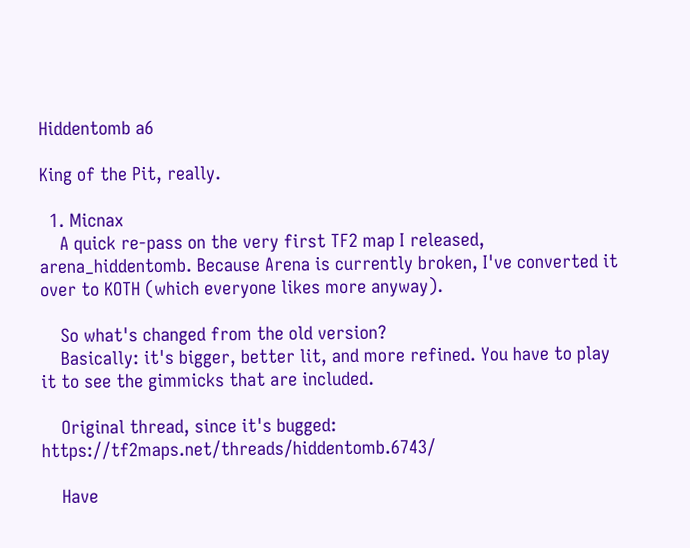Hiddentomb a6

King of the Pit, really.

  1. Micnax
    A quick re-pass on the very first TF2 map I released, arena_hiddentomb. Because Arena is currently broken, I've converted it over to KOTH (which everyone likes more anyway).

    So what's changed from the old version?
    Basically: it's bigger, better lit, and more refined. You have to play it to see the gimmicks that are included.

    Original thread, since it's bugged: https://tf2maps.net/threads/hiddentomb.6743/

    Have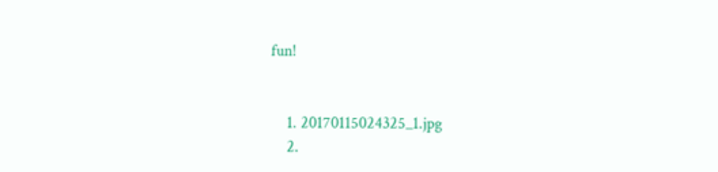fun!


    1. 20170115024325_1.jpg
    2.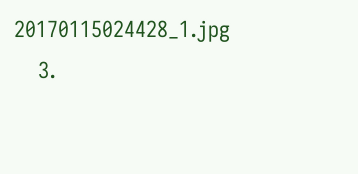20170115024428_1.jpg
    3.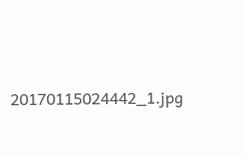20170115024442_1.jpg